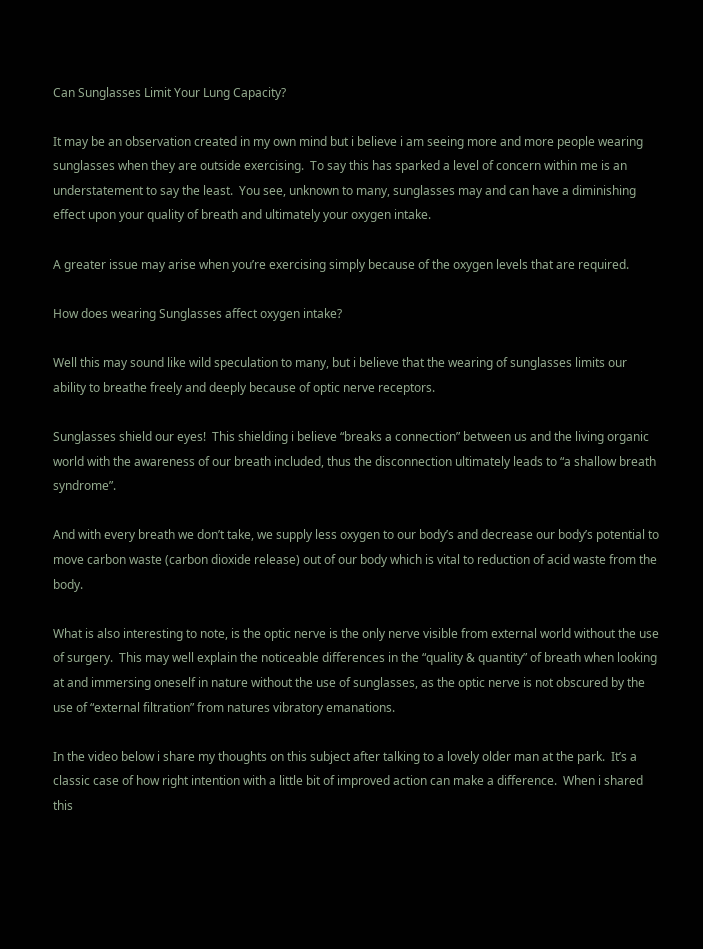Can Sunglasses Limit Your Lung Capacity?

It may be an observation created in my own mind but i believe i am seeing more and more people wearing sunglasses when they are outside exercising.  To say this has sparked a level of concern within me is an understatement to say the least.  You see, unknown to many, sunglasses may and can have a diminishing effect upon your quality of breath and ultimately your oxygen intake.

A greater issue may arise when you’re exercising simply because of the oxygen levels that are required.

How does wearing Sunglasses affect oxygen intake?

Well this may sound like wild speculation to many, but i believe that the wearing of sunglasses limits our ability to breathe freely and deeply because of optic nerve receptors.

Sunglasses shield our eyes!  This shielding i believe “breaks a connection” between us and the living organic world with the awareness of our breath included, thus the disconnection ultimately leads to “a shallow breath syndrome”.

And with every breath we don’t take, we supply less oxygen to our body’s and decrease our body’s potential to move carbon waste (carbon dioxide release) out of our body which is vital to reduction of acid waste from the body.

What is also interesting to note, is the optic nerve is the only nerve visible from external world without the use of surgery.  This may well explain the noticeable differences in the “quality & quantity” of breath when looking at and immersing oneself in nature without the use of sunglasses, as the optic nerve is not obscured by the use of “external filtration” from natures vibratory emanations.

In the video below i share my thoughts on this subject after talking to a lovely older man at the park.  It’s a classic case of how right intention with a little bit of improved action can make a difference.  When i shared this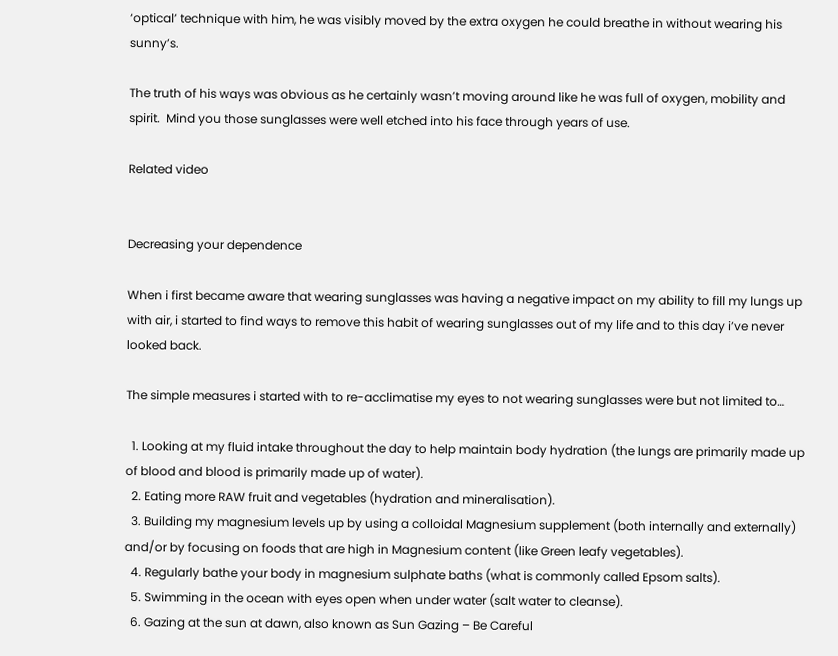‘optical’ technique with him, he was visibly moved by the extra oxygen he could breathe in without wearing his sunny’s.

The truth of his ways was obvious as he certainly wasn’t moving around like he was full of oxygen, mobility and spirit.  Mind you those sunglasses were well etched into his face through years of use.

Related video


Decreasing your dependence

When i first became aware that wearing sunglasses was having a negative impact on my ability to fill my lungs up with air, i started to find ways to remove this habit of wearing sunglasses out of my life and to this day i’ve never looked back.

The simple measures i started with to re-acclimatise my eyes to not wearing sunglasses were but not limited to…

  1. Looking at my fluid intake throughout the day to help maintain body hydration (the lungs are primarily made up of blood and blood is primarily made up of water).
  2. Eating more RAW fruit and vegetables (hydration and mineralisation).
  3. Building my magnesium levels up by using a colloidal Magnesium supplement (both internally and externally) and/or by focusing on foods that are high in Magnesium content (like Green leafy vegetables).
  4. Regularly bathe your body in magnesium sulphate baths (what is commonly called Epsom salts).
  5. Swimming in the ocean with eyes open when under water (salt water to cleanse).
  6. Gazing at the sun at dawn, also known as Sun Gazing – Be Careful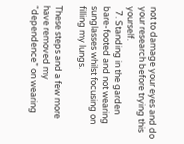not to damage your eyes and do your research before trying this yourself.
  7. Standing in the garden bare-footed and not wearing sunglasses whilst focusing on filling my lungs.

These steps and a few more have removed my “dependence” on wearing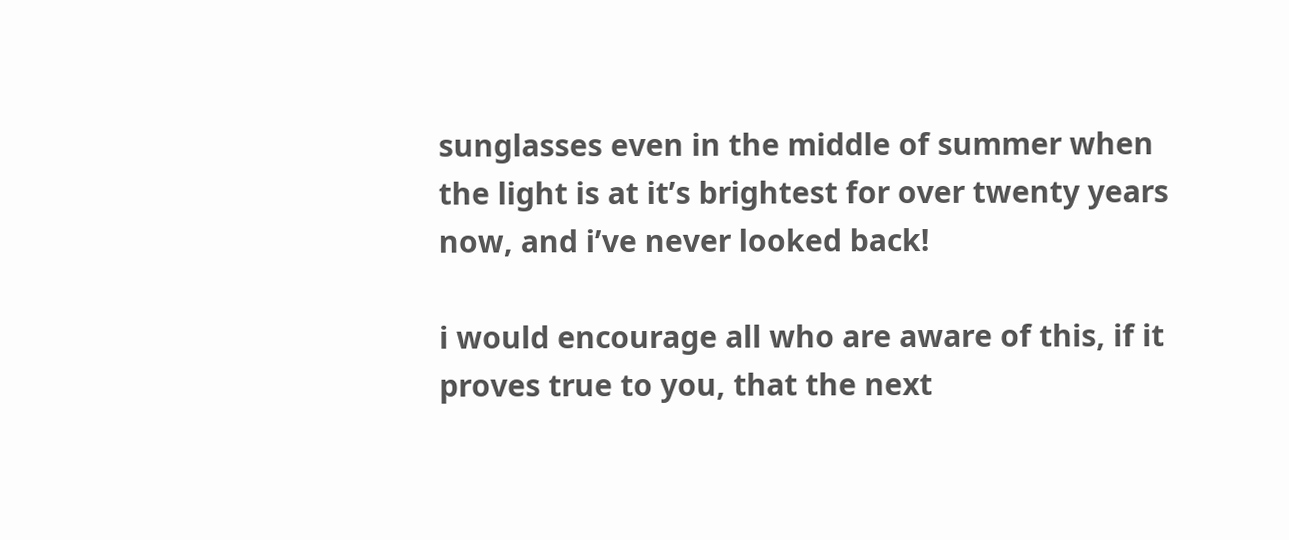sunglasses even in the middle of summer when the light is at it’s brightest for over twenty years now, and i’ve never looked back!

i would encourage all who are aware of this, if it proves true to you, that the next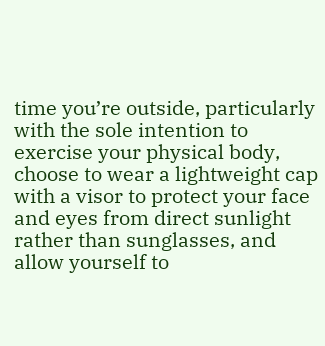time you’re outside, particularly with the sole intention to exercise your physical body, choose to wear a lightweight cap with a visor to protect your face and eyes from direct sunlight rather than sunglasses, and allow yourself to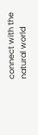connect with the natural world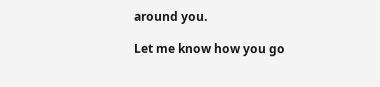around you.

Let me know how you go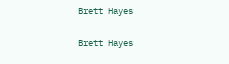Brett Hayes

Brett Hayes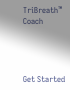TriBreath™ Coach




Get Started